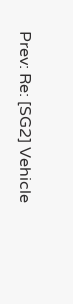Prev: Re: [SG2] Vehicle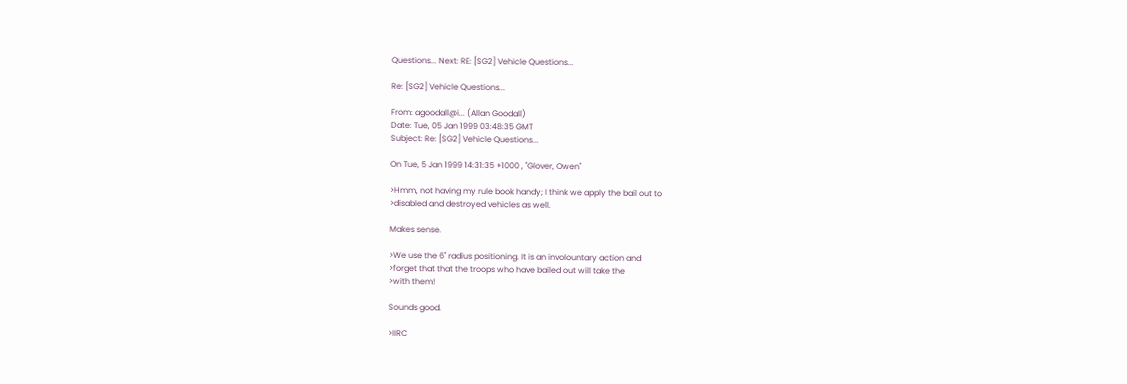Questions... Next: RE: [SG2] Vehicle Questions...

Re: [SG2] Vehicle Questions...

From: agoodall@i... (Allan Goodall)
Date: Tue, 05 Jan 1999 03:48:35 GMT
Subject: Re: [SG2] Vehicle Questions...

On Tue, 5 Jan 1999 14:31:35 +1000 , "Glover, Owen"

>Hmm, not having my rule book handy; I think we apply the bail out to
>disabled and destroyed vehicles as well.

Makes sense.

>We use the 6" radius positioning. It is an involountary action and
>forget that that the troops who have bailed out will take the
>with them!

Sounds good.

>IIRC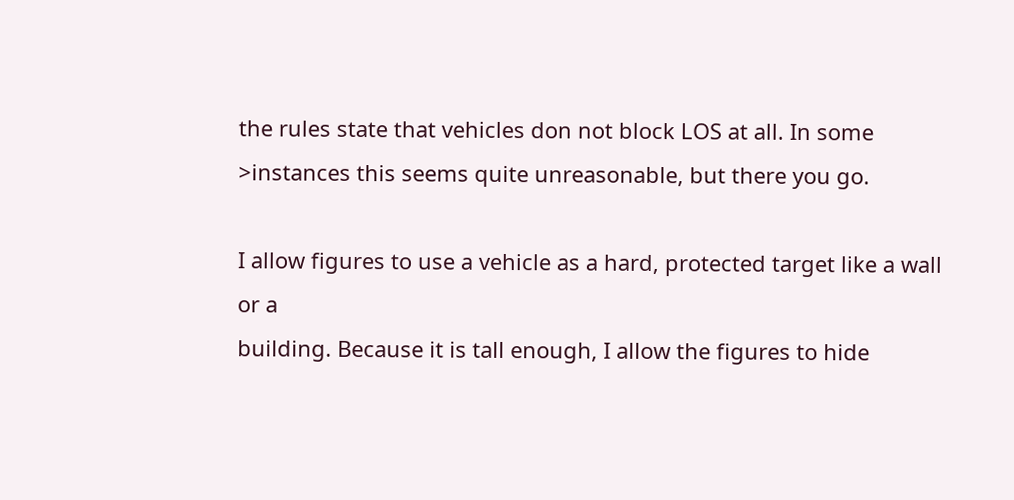the rules state that vehicles don not block LOS at all. In some
>instances this seems quite unreasonable, but there you go.

I allow figures to use a vehicle as a hard, protected target like a wall
or a
building. Because it is tall enough, I allow the figures to hide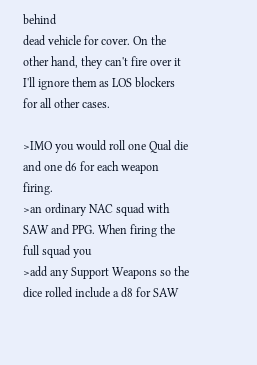behind
dead vehicle for cover. On the other hand, they can't fire over it
I'll ignore them as LOS blockers for all other cases.

>IMO you would roll one Qual die and one d6 for each weapon firing.
>an ordinary NAC squad with SAW and PPG. When firing the full squad you
>add any Support Weapons so the dice rolled include a d8 for SAW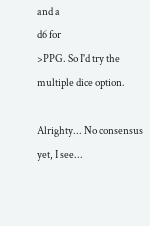and a
d6 for
>PPG. So I'd try the multiple dice option.

Alrighty... No consensus yet, I see...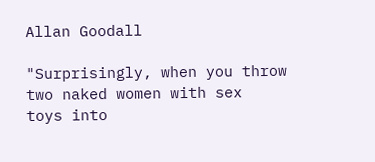Allan Goodall

"Surprisingly, when you throw two naked women with sex
toys into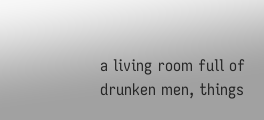a living room full of drunken men, things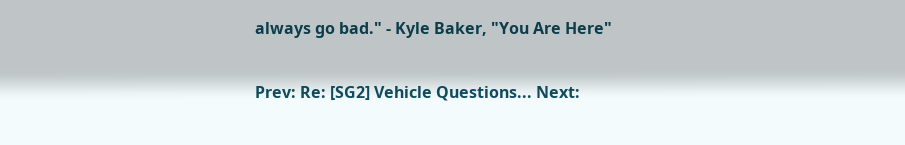always go bad." - Kyle Baker, "You Are Here"

Prev: Re: [SG2] Vehicle Questions... Next: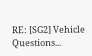RE: [SG2] Vehicle Questions...